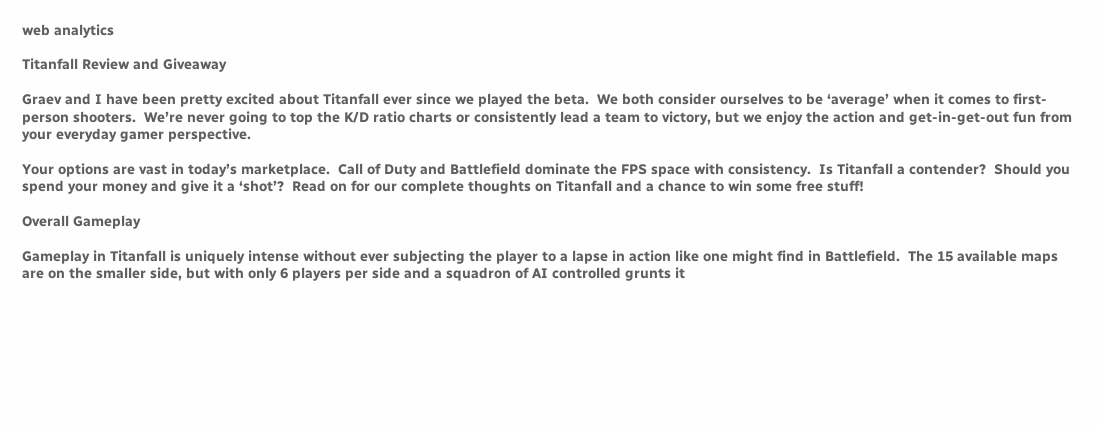web analytics

Titanfall Review and Giveaway

Graev and I have been pretty excited about Titanfall ever since we played the beta.  We both consider ourselves to be ‘average’ when it comes to first-person shooters.  We’re never going to top the K/D ratio charts or consistently lead a team to victory, but we enjoy the action and get-in-get-out fun from your everyday gamer perspective.

Your options are vast in today’s marketplace.  Call of Duty and Battlefield dominate the FPS space with consistency.  Is Titanfall a contender?  Should you spend your money and give it a ‘shot’?  Read on for our complete thoughts on Titanfall and a chance to win some free stuff!

Overall Gameplay

Gameplay in Titanfall is uniquely intense without ever subjecting the player to a lapse in action like one might find in Battlefield.  The 15 available maps are on the smaller side, but with only 6 players per side and a squadron of AI controlled grunts it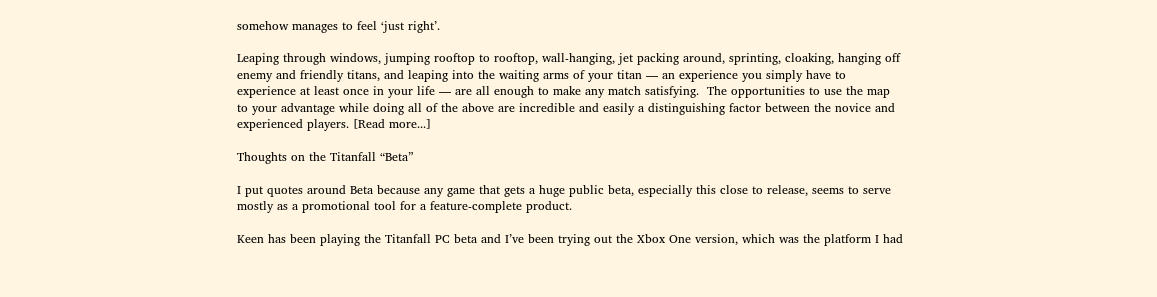somehow manages to feel ‘just right’.

Leaping through windows, jumping rooftop to rooftop, wall-hanging, jet packing around, sprinting, cloaking, hanging off enemy and friendly titans, and leaping into the waiting arms of your titan — an experience you simply have to experience at least once in your life — are all enough to make any match satisfying.  The opportunities to use the map to your advantage while doing all of the above are incredible and easily a distinguishing factor between the novice and experienced players. [Read more...]

Thoughts on the Titanfall “Beta”

I put quotes around Beta because any game that gets a huge public beta, especially this close to release, seems to serve mostly as a promotional tool for a feature-complete product.

Keen has been playing the Titanfall PC beta and I’ve been trying out the Xbox One version, which was the platform I had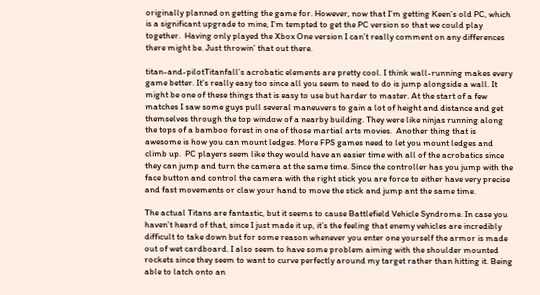originally planned on getting the game for. However, now that I’m getting Keen’s old PC, which is a significant upgrade to mine, I’m tempted to get the PC version so that we could play together.  Having only played the Xbox One version I can’t really comment on any differences there might be. Just throwin’ that out there.

titan-and-pilotTitanfall’s acrobatic elements are pretty cool. I think wall-running makes every game better. It’s really easy too since all you seem to need to do is jump alongside a wall. It might be one of these things that is easy to use but harder to master. At the start of a few matches I saw some guys pull several maneuvers to gain a lot of height and distance and get themselves through the top window of a nearby building. They were like ninjas running along the tops of a bamboo forest in one of those martial arts movies.  Another thing that is awesome is how you can mount ledges. More FPS games need to let you mount ledges and climb up.  PC players seem like they would have an easier time with all of the acrobatics since they can jump and turn the camera at the same time. Since the controller has you jump with the face button and control the camera with the right stick you are force to either have very precise and fast movements or claw your hand to move the stick and jump ant the same time.

The actual Titans are fantastic, but it seems to cause Battlefield Vehicle Syndrome. In case you haven’t heard of that, since I just made it up, it’s the feeling that enemy vehicles are incredibly difficult to take down but for some reason whenever you enter one yourself the armor is made out of wet cardboard. I also seem to have some problem aiming with the shoulder mounted rockets since they seem to want to curve perfectly around my target rather than hitting it. Being able to latch onto an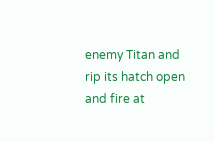enemy Titan and rip its hatch open and fire at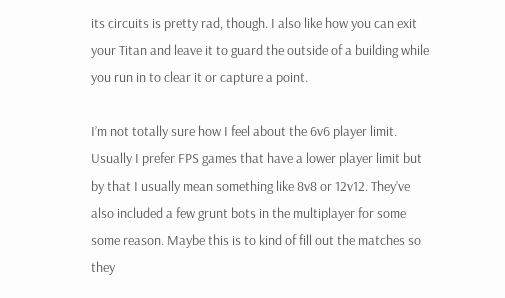its circuits is pretty rad, though. I also like how you can exit your Titan and leave it to guard the outside of a building while you run in to clear it or capture a point.

I’m not totally sure how I feel about the 6v6 player limit. Usually I prefer FPS games that have a lower player limit but by that I usually mean something like 8v8 or 12v12. They’ve also included a few grunt bots in the multiplayer for some some reason. Maybe this is to kind of fill out the matches so they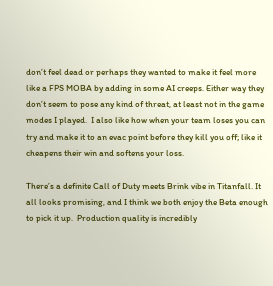don’t feel dead or perhaps they wanted to make it feel more like a FPS MOBA by adding in some AI creeps. Either way they don’t seem to pose any kind of threat, at least not in the game modes I played.  I also like how when your team loses you can try and make it to an evac point before they kill you off; like it cheapens their win and softens your loss.

There’s a definite Call of Duty meets Brink vibe in Titanfall. It all looks promising, and I think we both enjoy the Beta enough to pick it up.  Production quality is incredibly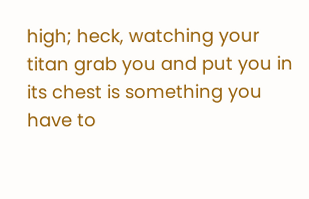high; heck, watching your titan grab you and put you in its chest is something you have to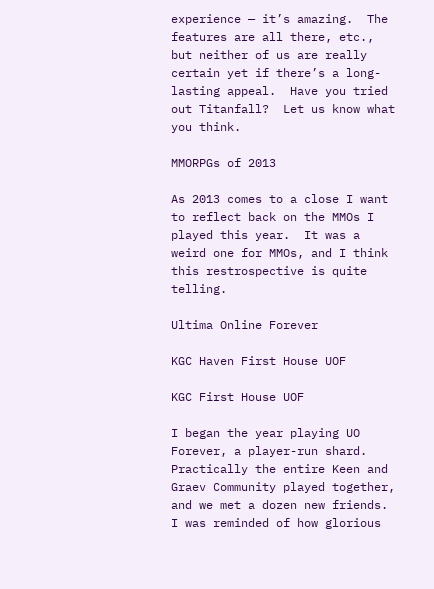experience — it’s amazing.  The features are all there, etc.,  but neither of us are really certain yet if there’s a long-lasting appeal.  Have you tried out Titanfall?  Let us know what you think.

MMORPGs of 2013

As 2013 comes to a close I want to reflect back on the MMOs I played this year.  It was a weird one for MMOs, and I think this restrospective is quite telling.

Ultima Online Forever

KGC Haven First House UOF

KGC First House UOF

I began the year playing UO Forever, a player-run shard.  Practically the entire Keen and Graev Community played together, and we met a dozen new friends.  I was reminded of how glorious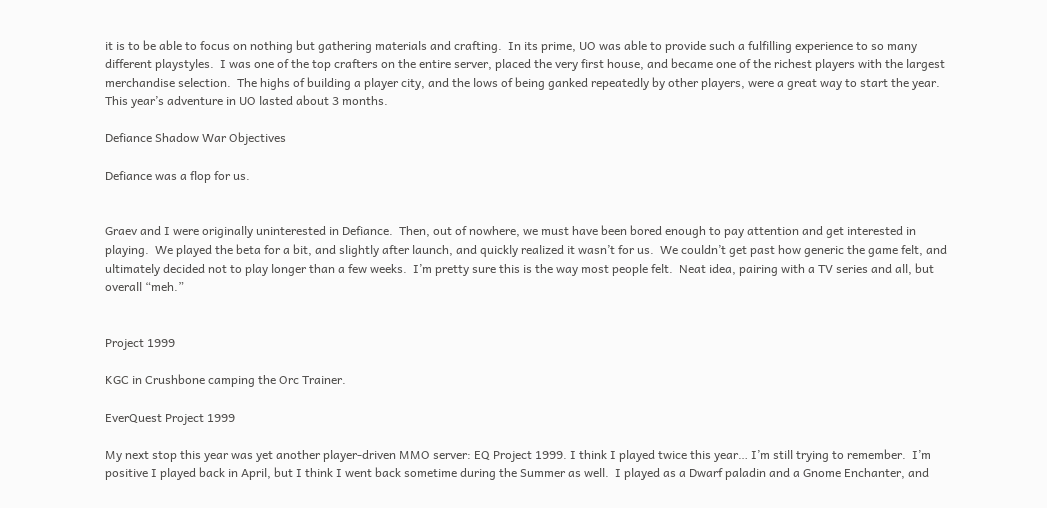it is to be able to focus on nothing but gathering materials and crafting.  In its prime, UO was able to provide such a fulfilling experience to so many different playstyles.  I was one of the top crafters on the entire server, placed the very first house, and became one of the richest players with the largest merchandise selection.  The highs of building a player city, and the lows of being ganked repeatedly by other players, were a great way to start the year.  This year’s adventure in UO lasted about 3 months.

Defiance Shadow War Objectives

Defiance was a flop for us.


Graev and I were originally uninterested in Defiance.  Then, out of nowhere, we must have been bored enough to pay attention and get interested in playing.  We played the beta for a bit, and slightly after launch, and quickly realized it wasn’t for us.  We couldn’t get past how generic the game felt, and ultimately decided not to play longer than a few weeks.  I’m pretty sure this is the way most people felt.  Neat idea, pairing with a TV series and all, but overall “meh.”


Project 1999

KGC in Crushbone camping the Orc Trainer.

EverQuest Project 1999

My next stop this year was yet another player-driven MMO server: EQ Project 1999. I think I played twice this year… I’m still trying to remember.  I’m positive I played back in April, but I think I went back sometime during the Summer as well.  I played as a Dwarf paladin and a Gnome Enchanter, and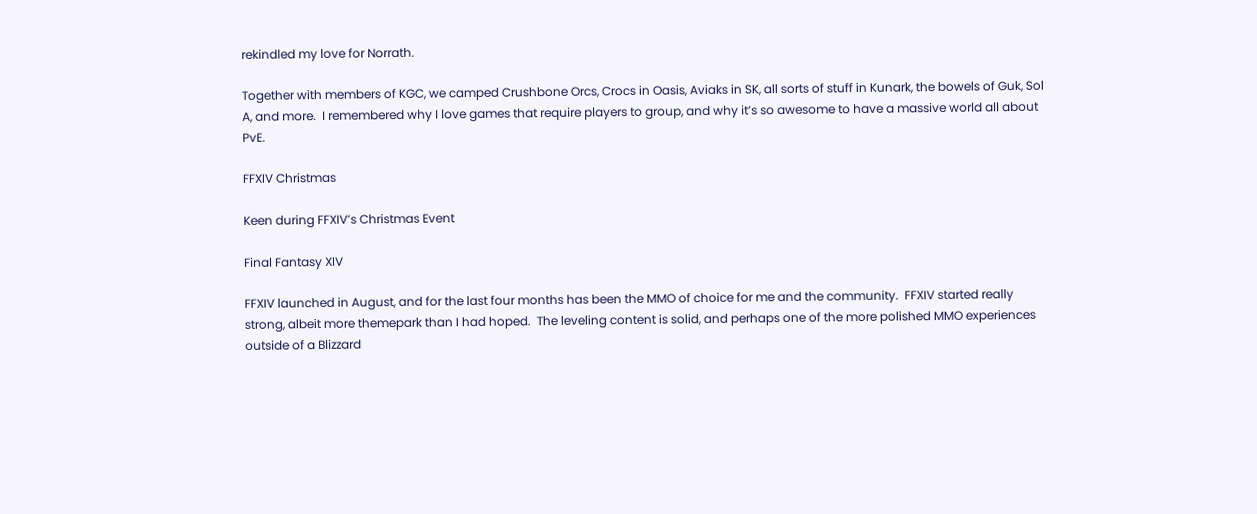rekindled my love for Norrath.

Together with members of KGC, we camped Crushbone Orcs, Crocs in Oasis, Aviaks in SK, all sorts of stuff in Kunark, the bowels of Guk, Sol A, and more.  I remembered why I love games that require players to group, and why it’s so awesome to have a massive world all about PvE.

FFXIV Christmas

Keen during FFXIV’s Christmas Event

Final Fantasy XIV

FFXIV launched in August, and for the last four months has been the MMO of choice for me and the community.  FFXIV started really strong, albeit more themepark than I had hoped.  The leveling content is solid, and perhaps one of the more polished MMO experiences outside of a Blizzard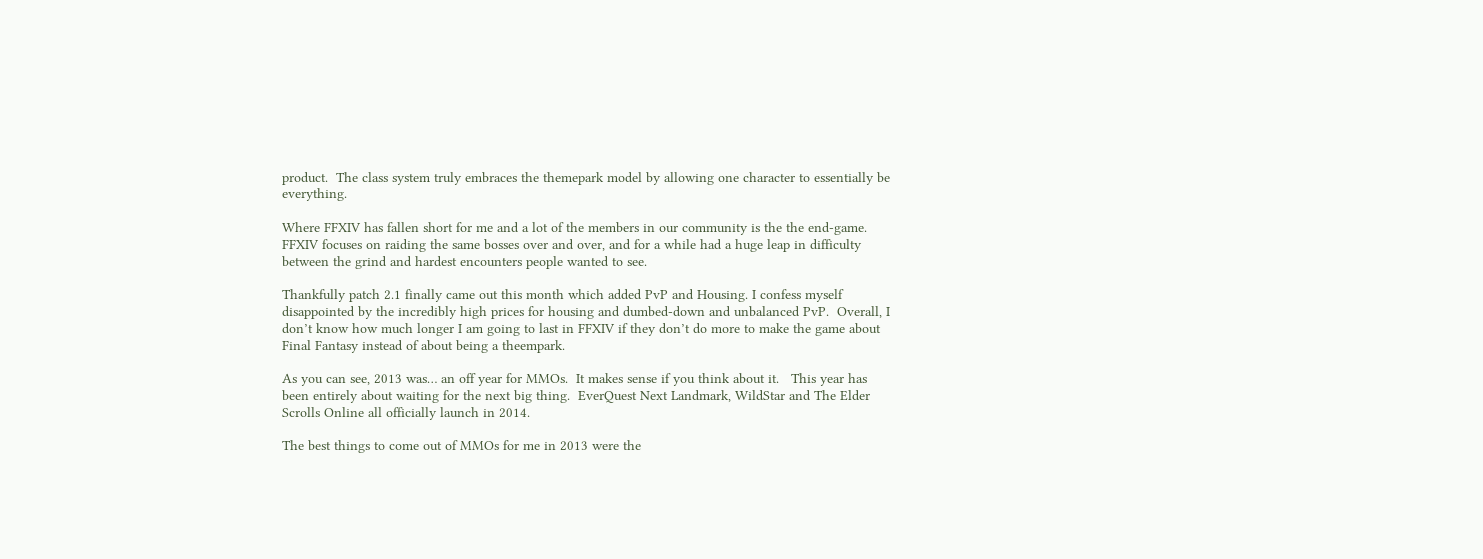product.  The class system truly embraces the themepark model by allowing one character to essentially be everything.

Where FFXIV has fallen short for me and a lot of the members in our community is the the end-game.  FFXIV focuses on raiding the same bosses over and over, and for a while had a huge leap in difficulty between the grind and hardest encounters people wanted to see.

Thankfully patch 2.1 finally came out this month which added PvP and Housing. I confess myself disappointed by the incredibly high prices for housing and dumbed-down and unbalanced PvP.  Overall, I don’t know how much longer I am going to last in FFXIV if they don’t do more to make the game about Final Fantasy instead of about being a theempark.

As you can see, 2013 was… an off year for MMOs.  It makes sense if you think about it.   This year has been entirely about waiting for the next big thing.  EverQuest Next Landmark, WildStar and The Elder Scrolls Online all officially launch in 2014.

The best things to come out of MMOs for me in 2013 were the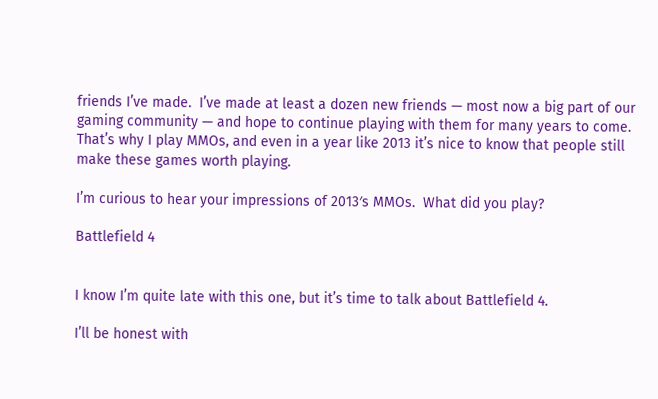friends I’ve made.  I’ve made at least a dozen new friends — most now a big part of our gaming community — and hope to continue playing with them for many years to come.  That’s why I play MMOs, and even in a year like 2013 it’s nice to know that people still make these games worth playing.

I’m curious to hear your impressions of 2013′s MMOs.  What did you play?

Battlefield 4


I know I’m quite late with this one, but it’s time to talk about Battlefield 4.

I’ll be honest with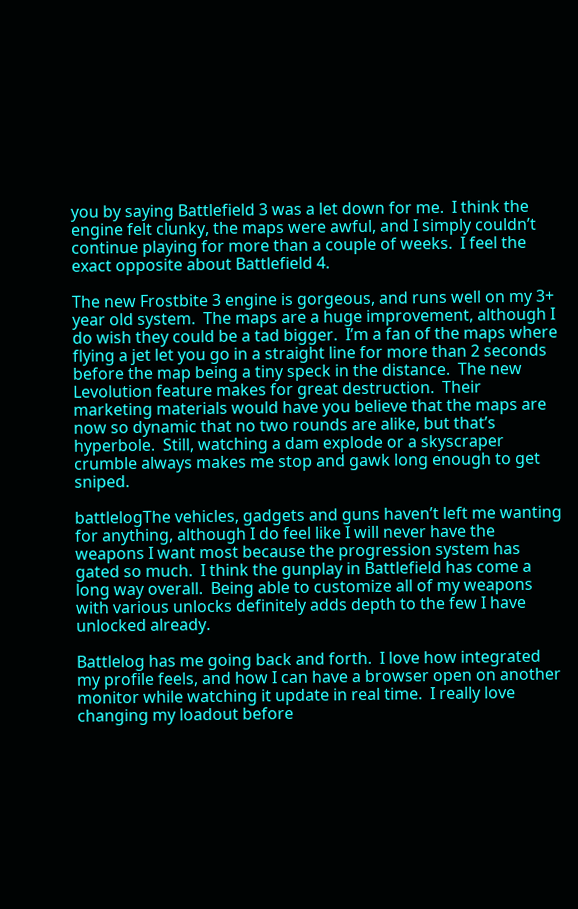you by saying Battlefield 3 was a let down for me.  I think the engine felt clunky, the maps were awful, and I simply couldn’t continue playing for more than a couple of weeks.  I feel the exact opposite about Battlefield 4.

The new Frostbite 3 engine is gorgeous, and runs well on my 3+ year old system.  The maps are a huge improvement, although I do wish they could be a tad bigger.  I’m a fan of the maps where flying a jet let you go in a straight line for more than 2 seconds before the map being a tiny speck in the distance.  The new Levolution feature makes for great destruction.  Their marketing materials would have you believe that the maps are now so dynamic that no two rounds are alike, but that’s hyperbole.  Still, watching a dam explode or a skyscraper crumble always makes me stop and gawk long enough to get sniped.

battlelogThe vehicles, gadgets and guns haven’t left me wanting for anything, although I do feel like I will never have the weapons I want most because the progression system has gated so much.  I think the gunplay in Battlefield has come a long way overall.  Being able to customize all of my weapons with various unlocks definitely adds depth to the few I have unlocked already.

Battlelog has me going back and forth.  I love how integrated my profile feels, and how I can have a browser open on another monitor while watching it update in real time.  I really love changing my loadout before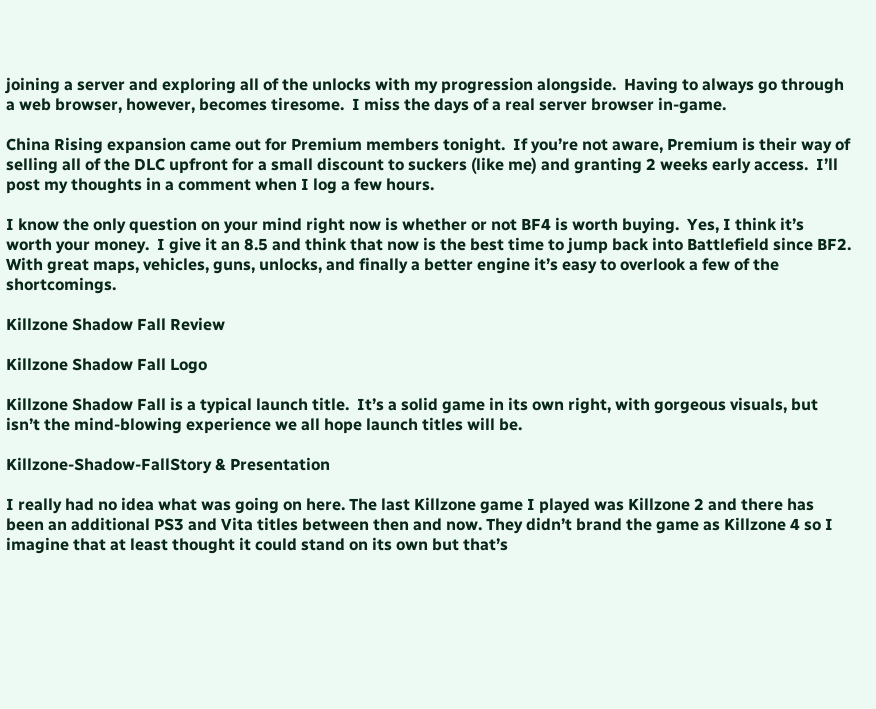joining a server and exploring all of the unlocks with my progression alongside.  Having to always go through a web browser, however, becomes tiresome.  I miss the days of a real server browser in-game.

China Rising expansion came out for Premium members tonight.  If you’re not aware, Premium is their way of selling all of the DLC upfront for a small discount to suckers (like me) and granting 2 weeks early access.  I’ll post my thoughts in a comment when I log a few hours.

I know the only question on your mind right now is whether or not BF4 is worth buying.  Yes, I think it’s worth your money.  I give it an 8.5 and think that now is the best time to jump back into Battlefield since BF2.  With great maps, vehicles, guns, unlocks, and finally a better engine it’s easy to overlook a few of the shortcomings.

Killzone Shadow Fall Review

Killzone Shadow Fall Logo

Killzone Shadow Fall is a typical launch title.  It’s a solid game in its own right, with gorgeous visuals, but isn’t the mind-blowing experience we all hope launch titles will be.

Killzone-Shadow-FallStory & Presentation

I really had no idea what was going on here. The last Killzone game I played was Killzone 2 and there has been an additional PS3 and Vita titles between then and now. They didn’t brand the game as Killzone 4 so I imagine that at least thought it could stand on its own but that’s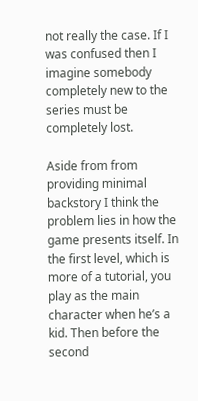not really the case. If I was confused then I imagine somebody completely new to the series must be completely lost.

Aside from from providing minimal backstory I think the problem lies in how the game presents itself. In the first level, which is more of a tutorial, you play as the main character when he’s a kid. Then before the second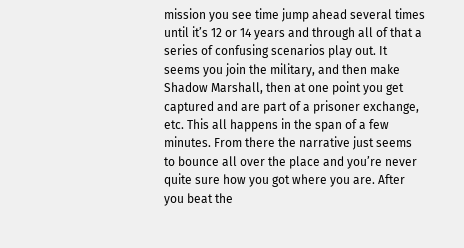mission you see time jump ahead several times until it’s 12 or 14 years and through all of that a series of confusing scenarios play out. It seems you join the military, and then make Shadow Marshall, then at one point you get captured and are part of a prisoner exchange, etc. This all happens in the span of a few minutes. From there the narrative just seems to bounce all over the place and you’re never quite sure how you got where you are. After you beat the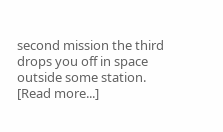second mission the third drops you off in space outside some station. [Read more...]